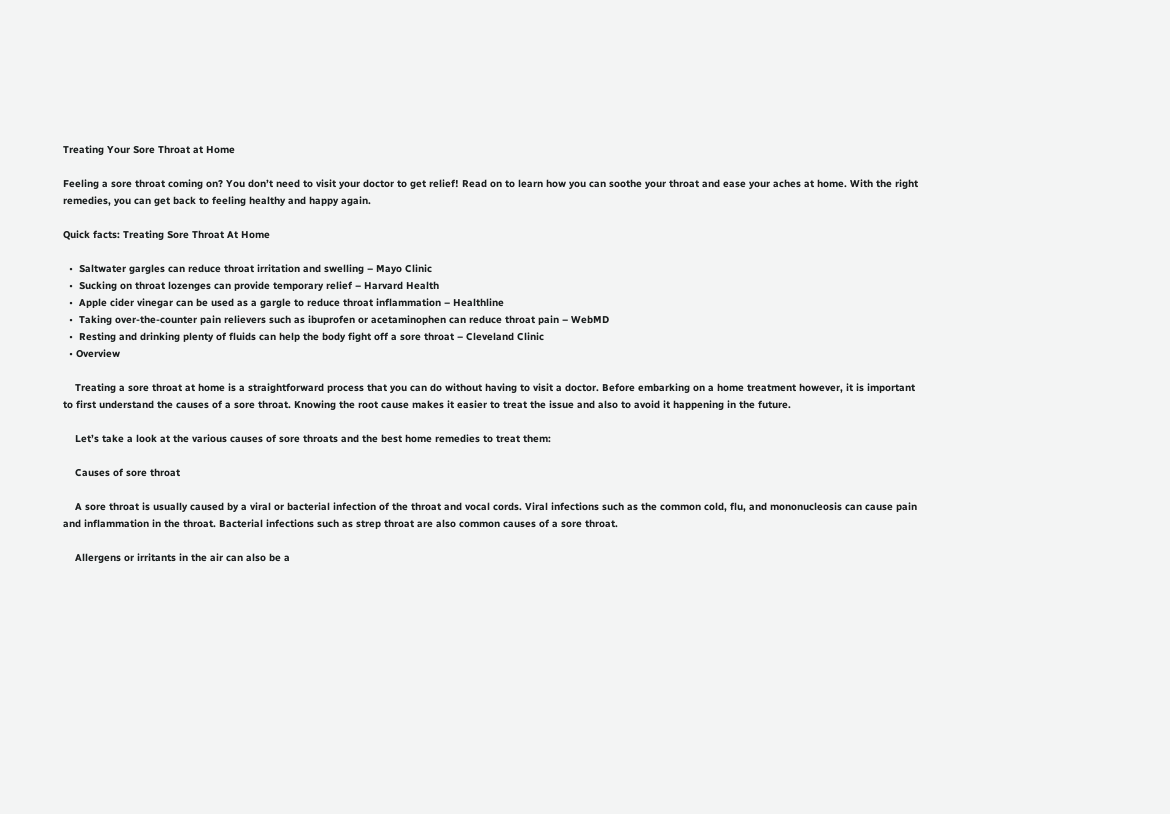Treating Your Sore Throat at Home

Feeling a sore throat coming on? You don’t need to visit your doctor to get relief! Read on to learn how you can soothe your throat and ease your aches at home. With the right remedies, you can get back to feeling healthy and happy again.

Quick facts: Treating Sore Throat At Home

  •  Saltwater gargles can reduce throat irritation and swelling – Mayo Clinic
  •  Sucking on throat lozenges can provide temporary relief – Harvard Health
  •  Apple cider vinegar can be used as a gargle to reduce throat inflammation – Healthline
  •  Taking over-the-counter pain relievers such as ibuprofen or acetaminophen can reduce throat pain – WebMD
  •  Resting and drinking plenty of fluids can help the body fight off a sore throat – Cleveland Clinic
  • Overview

    Treating a sore throat at home is a straightforward process that you can do without having to visit a doctor. Before embarking on a home treatment however, it is important to first understand the causes of a sore throat. Knowing the root cause makes it easier to treat the issue and also to avoid it happening in the future.

    Let’s take a look at the various causes of sore throats and the best home remedies to treat them:

    Causes of sore throat

    A sore throat is usually caused by a viral or bacterial infection of the throat and vocal cords. Viral infections such as the common cold, flu, and mononucleosis can cause pain and inflammation in the throat. Bacterial infections such as strep throat are also common causes of a sore throat.

    Allergens or irritants in the air can also be a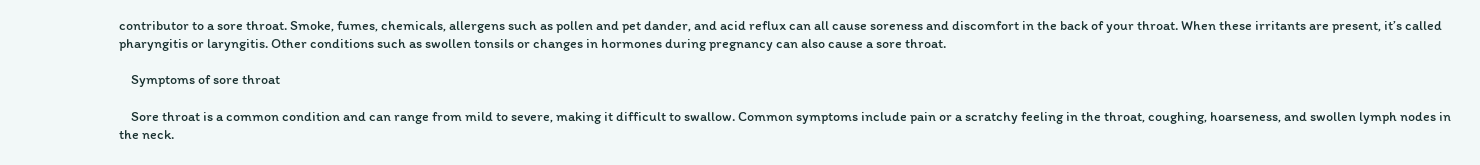contributor to a sore throat. Smoke, fumes, chemicals, allergens such as pollen and pet dander, and acid reflux can all cause soreness and discomfort in the back of your throat. When these irritants are present, it’s called pharyngitis or laryngitis. Other conditions such as swollen tonsils or changes in hormones during pregnancy can also cause a sore throat.

    Symptoms of sore throat

    Sore throat is a common condition and can range from mild to severe, making it difficult to swallow. Common symptoms include pain or a scratchy feeling in the throat, coughing, hoarseness, and swollen lymph nodes in the neck.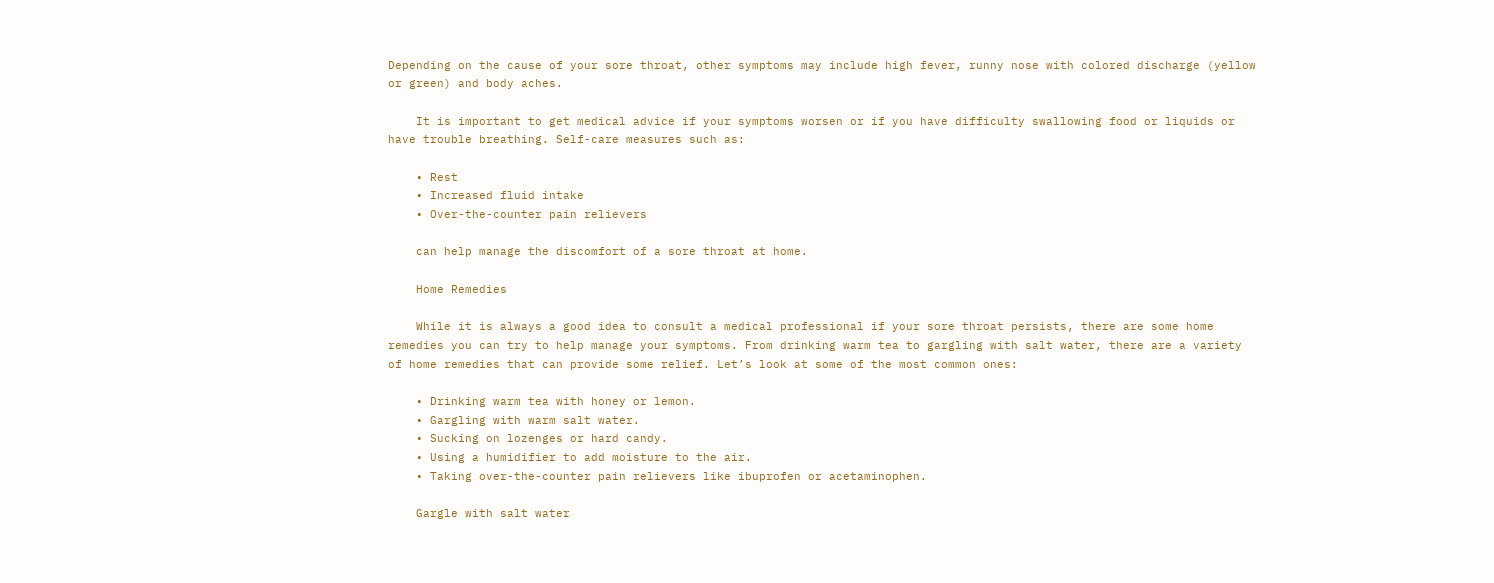Depending on the cause of your sore throat, other symptoms may include high fever, runny nose with colored discharge (yellow or green) and body aches.

    It is important to get medical advice if your symptoms worsen or if you have difficulty swallowing food or liquids or have trouble breathing. Self-care measures such as:

    • Rest
    • Increased fluid intake
    • Over-the-counter pain relievers

    can help manage the discomfort of a sore throat at home.

    Home Remedies

    While it is always a good idea to consult a medical professional if your sore throat persists, there are some home remedies you can try to help manage your symptoms. From drinking warm tea to gargling with salt water, there are a variety of home remedies that can provide some relief. Let’s look at some of the most common ones:

    • Drinking warm tea with honey or lemon.
    • Gargling with warm salt water.
    • Sucking on lozenges or hard candy.
    • Using a humidifier to add moisture to the air.
    • Taking over-the-counter pain relievers like ibuprofen or acetaminophen.

    Gargle with salt water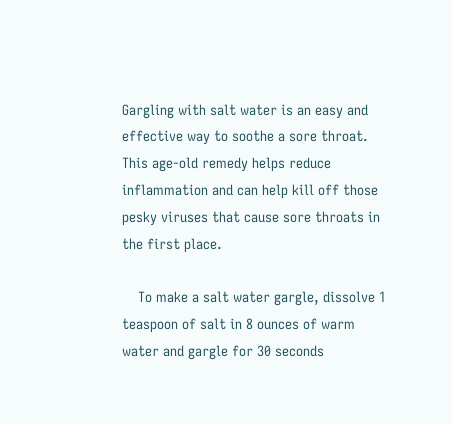Gargling with salt water is an easy and effective way to soothe a sore throat. This age-old remedy helps reduce inflammation and can help kill off those pesky viruses that cause sore throats in the first place.

    To make a salt water gargle, dissolve 1 teaspoon of salt in 8 ounces of warm water and gargle for 30 seconds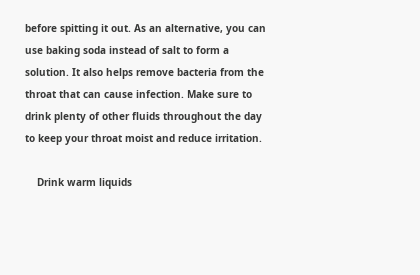before spitting it out. As an alternative, you can use baking soda instead of salt to form a solution. It also helps remove bacteria from the throat that can cause infection. Make sure to drink plenty of other fluids throughout the day to keep your throat moist and reduce irritation.

    Drink warm liquids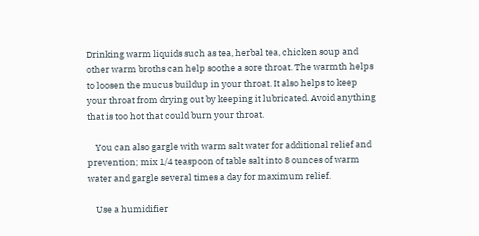Drinking warm liquids such as tea, herbal tea, chicken soup and other warm broths can help soothe a sore throat. The warmth helps to loosen the mucus buildup in your throat. It also helps to keep your throat from drying out by keeping it lubricated. Avoid anything that is too hot that could burn your throat.

    You can also gargle with warm salt water for additional relief and prevention; mix 1/4 teaspoon of table salt into 8 ounces of warm water and gargle several times a day for maximum relief.

    Use a humidifier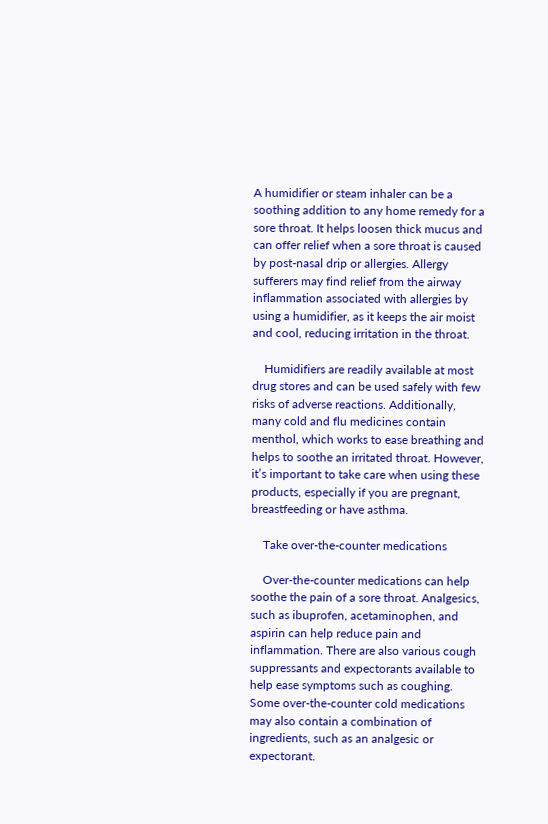A humidifier or steam inhaler can be a soothing addition to any home remedy for a sore throat. It helps loosen thick mucus and can offer relief when a sore throat is caused by post-nasal drip or allergies. Allergy sufferers may find relief from the airway inflammation associated with allergies by using a humidifier, as it keeps the air moist and cool, reducing irritation in the throat.

    Humidifiers are readily available at most drug stores and can be used safely with few risks of adverse reactions. Additionally, many cold and flu medicines contain menthol, which works to ease breathing and helps to soothe an irritated throat. However, it’s important to take care when using these products, especially if you are pregnant, breastfeeding or have asthma.

    Take over-the-counter medications

    Over-the-counter medications can help soothe the pain of a sore throat. Analgesics, such as ibuprofen, acetaminophen, and aspirin can help reduce pain and inflammation. There are also various cough suppressants and expectorants available to help ease symptoms such as coughing. Some over-the-counter cold medications may also contain a combination of ingredients, such as an analgesic or expectorant.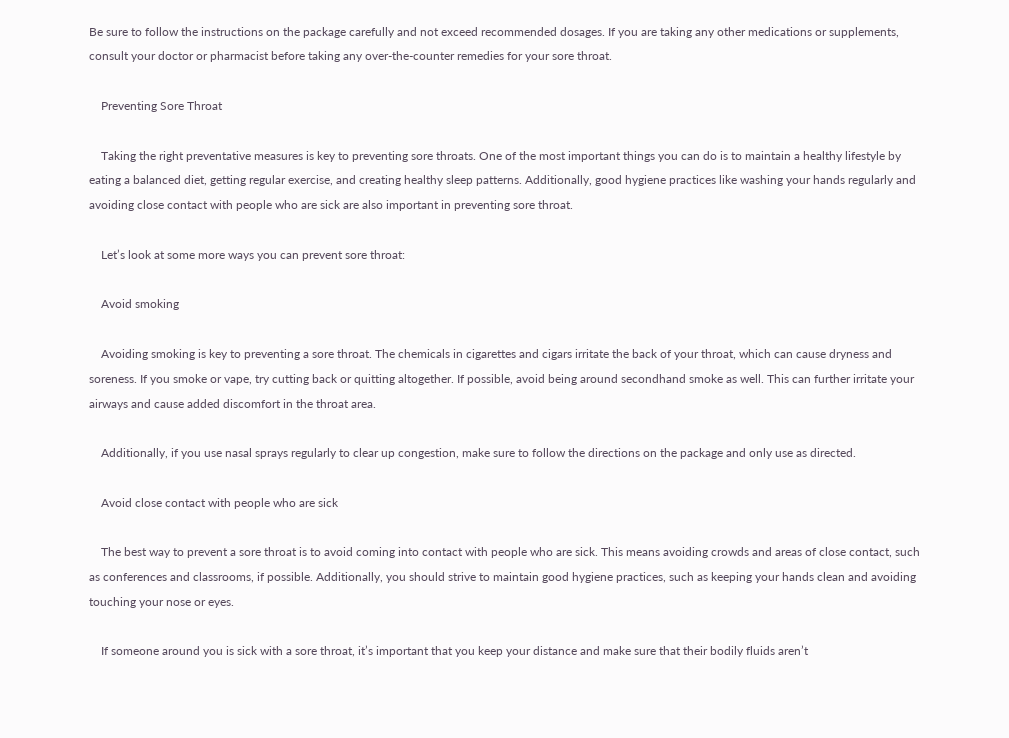Be sure to follow the instructions on the package carefully and not exceed recommended dosages. If you are taking any other medications or supplements, consult your doctor or pharmacist before taking any over-the-counter remedies for your sore throat.

    Preventing Sore Throat

    Taking the right preventative measures is key to preventing sore throats. One of the most important things you can do is to maintain a healthy lifestyle by eating a balanced diet, getting regular exercise, and creating healthy sleep patterns. Additionally, good hygiene practices like washing your hands regularly and avoiding close contact with people who are sick are also important in preventing sore throat.

    Let’s look at some more ways you can prevent sore throat:

    Avoid smoking

    Avoiding smoking is key to preventing a sore throat. The chemicals in cigarettes and cigars irritate the back of your throat, which can cause dryness and soreness. If you smoke or vape, try cutting back or quitting altogether. If possible, avoid being around secondhand smoke as well. This can further irritate your airways and cause added discomfort in the throat area.

    Additionally, if you use nasal sprays regularly to clear up congestion, make sure to follow the directions on the package and only use as directed.

    Avoid close contact with people who are sick

    The best way to prevent a sore throat is to avoid coming into contact with people who are sick. This means avoiding crowds and areas of close contact, such as conferences and classrooms, if possible. Additionally, you should strive to maintain good hygiene practices, such as keeping your hands clean and avoiding touching your nose or eyes.

    If someone around you is sick with a sore throat, it’s important that you keep your distance and make sure that their bodily fluids aren’t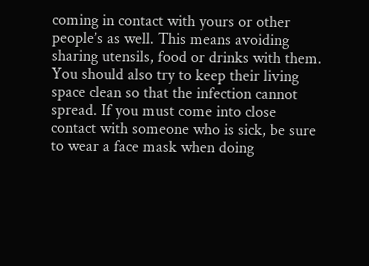coming in contact with yours or other people’s as well. This means avoiding sharing utensils, food or drinks with them. You should also try to keep their living space clean so that the infection cannot spread. If you must come into close contact with someone who is sick, be sure to wear a face mask when doing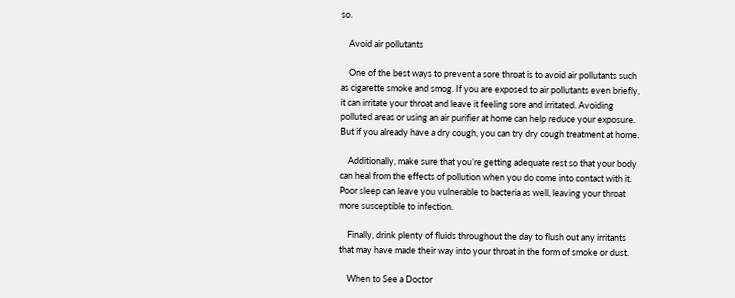so.

    Avoid air pollutants

    One of the best ways to prevent a sore throat is to avoid air pollutants such as cigarette smoke and smog. If you are exposed to air pollutants even briefly, it can irritate your throat and leave it feeling sore and irritated. Avoiding polluted areas or using an air purifier at home can help reduce your exposure. But if you already have a dry cough, you can try dry cough treatment at home.

    Additionally, make sure that you’re getting adequate rest so that your body can heal from the effects of pollution when you do come into contact with it. Poor sleep can leave you vulnerable to bacteria as well, leaving your throat more susceptible to infection.

    Finally, drink plenty of fluids throughout the day to flush out any irritants that may have made their way into your throat in the form of smoke or dust.

    When to See a Doctor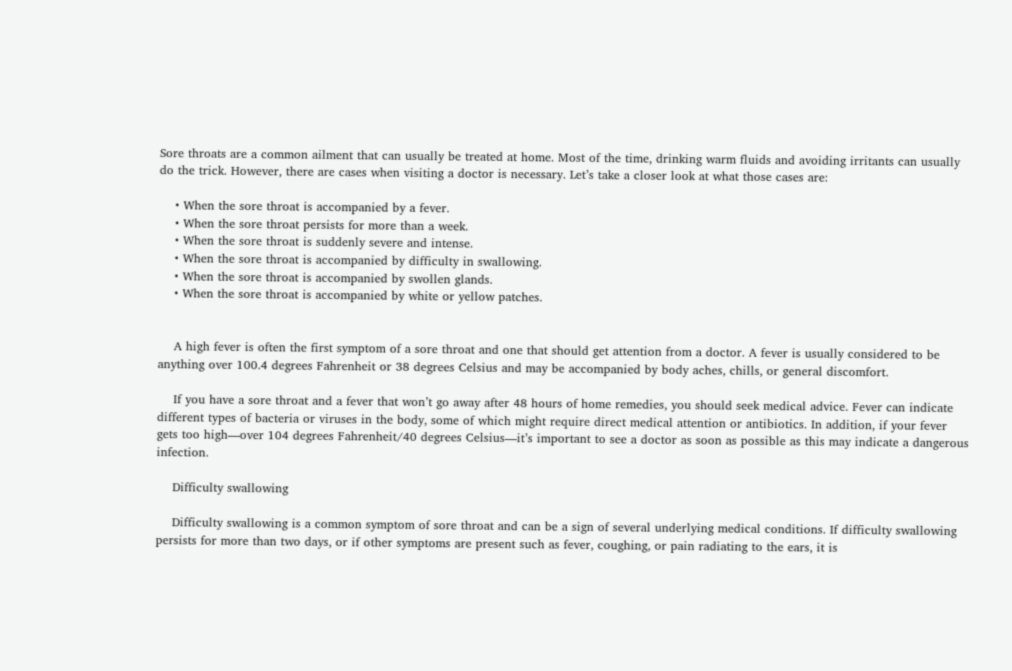Sore throats are a common ailment that can usually be treated at home. Most of the time, drinking warm fluids and avoiding irritants can usually do the trick. However, there are cases when visiting a doctor is necessary. Let’s take a closer look at what those cases are:

    • When the sore throat is accompanied by a fever.
    • When the sore throat persists for more than a week.
    • When the sore throat is suddenly severe and intense.
    • When the sore throat is accompanied by difficulty in swallowing.
    • When the sore throat is accompanied by swollen glands.
    • When the sore throat is accompanied by white or yellow patches.


    A high fever is often the first symptom of a sore throat and one that should get attention from a doctor. A fever is usually considered to be anything over 100.4 degrees Fahrenheit or 38 degrees Celsius and may be accompanied by body aches, chills, or general discomfort.

    If you have a sore throat and a fever that won’t go away after 48 hours of home remedies, you should seek medical advice. Fever can indicate different types of bacteria or viruses in the body, some of which might require direct medical attention or antibiotics. In addition, if your fever gets too high—over 104 degrees Fahrenheit/40 degrees Celsius—it’s important to see a doctor as soon as possible as this may indicate a dangerous infection.

    Difficulty swallowing

    Difficulty swallowing is a common symptom of sore throat and can be a sign of several underlying medical conditions. If difficulty swallowing persists for more than two days, or if other symptoms are present such as fever, coughing, or pain radiating to the ears, it is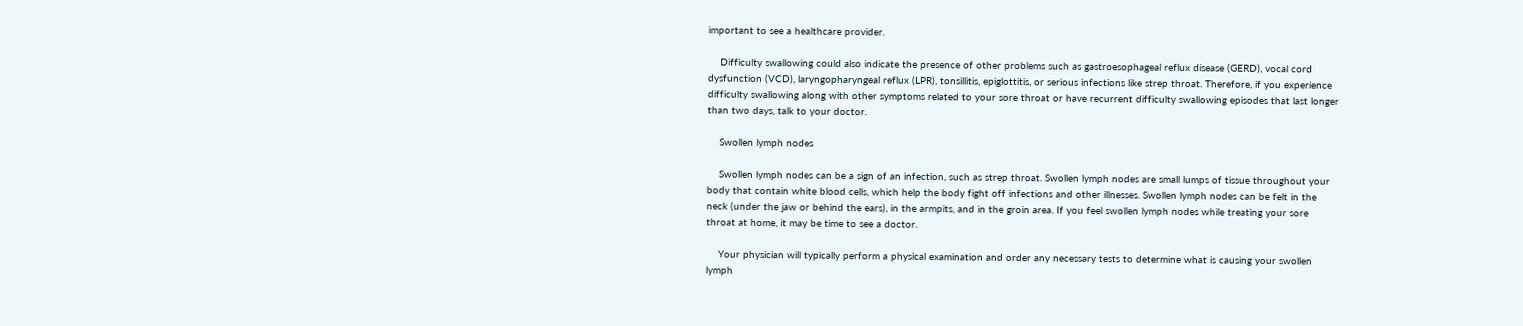important to see a healthcare provider.

    Difficulty swallowing could also indicate the presence of other problems such as gastroesophageal reflux disease (GERD), vocal cord dysfunction (VCD), laryngopharyngeal reflux (LPR), tonsillitis, epiglottitis, or serious infections like strep throat. Therefore, if you experience difficulty swallowing along with other symptoms related to your sore throat or have recurrent difficulty swallowing episodes that last longer than two days, talk to your doctor.

    Swollen lymph nodes

    Swollen lymph nodes can be a sign of an infection, such as strep throat. Swollen lymph nodes are small lumps of tissue throughout your body that contain white blood cells, which help the body fight off infections and other illnesses. Swollen lymph nodes can be felt in the neck (under the jaw or behind the ears), in the armpits, and in the groin area. If you feel swollen lymph nodes while treating your sore throat at home, it may be time to see a doctor.

    Your physician will typically perform a physical examination and order any necessary tests to determine what is causing your swollen lymph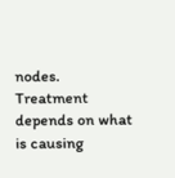nodes. Treatment depends on what is causing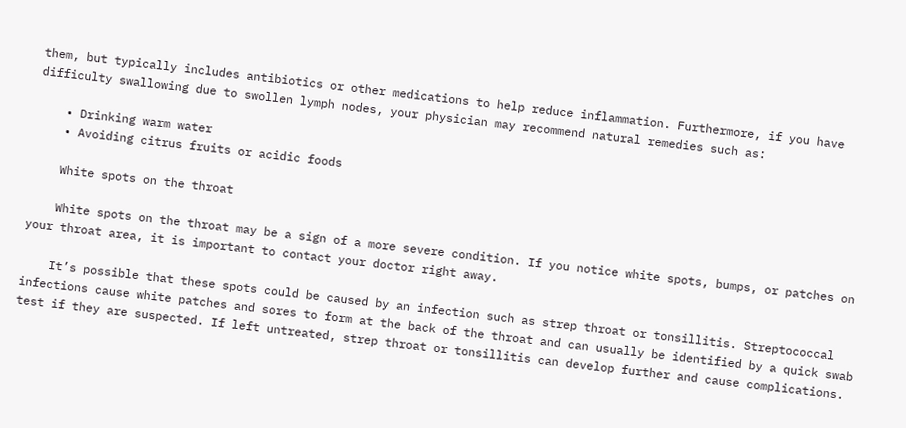them, but typically includes antibiotics or other medications to help reduce inflammation. Furthermore, if you have difficulty swallowing due to swollen lymph nodes, your physician may recommend natural remedies such as:

    • Drinking warm water
    • Avoiding citrus fruits or acidic foods

    White spots on the throat

    White spots on the throat may be a sign of a more severe condition. If you notice white spots, bumps, or patches on your throat area, it is important to contact your doctor right away.

    It’s possible that these spots could be caused by an infection such as strep throat or tonsillitis. Streptococcal infections cause white patches and sores to form at the back of the throat and can usually be identified by a quick swab test if they are suspected. If left untreated, strep throat or tonsillitis can develop further and cause complications.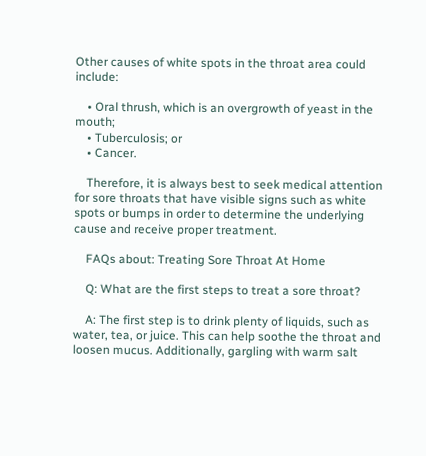Other causes of white spots in the throat area could include:

    • Oral thrush, which is an overgrowth of yeast in the mouth;
    • Tuberculosis; or
    • Cancer.

    Therefore, it is always best to seek medical attention for sore throats that have visible signs such as white spots or bumps in order to determine the underlying cause and receive proper treatment.

    FAQs about: Treating Sore Throat At Home

    Q: What are the first steps to treat a sore throat?

    A: The first step is to drink plenty of liquids, such as water, tea, or juice. This can help soothe the throat and loosen mucus. Additionally, gargling with warm salt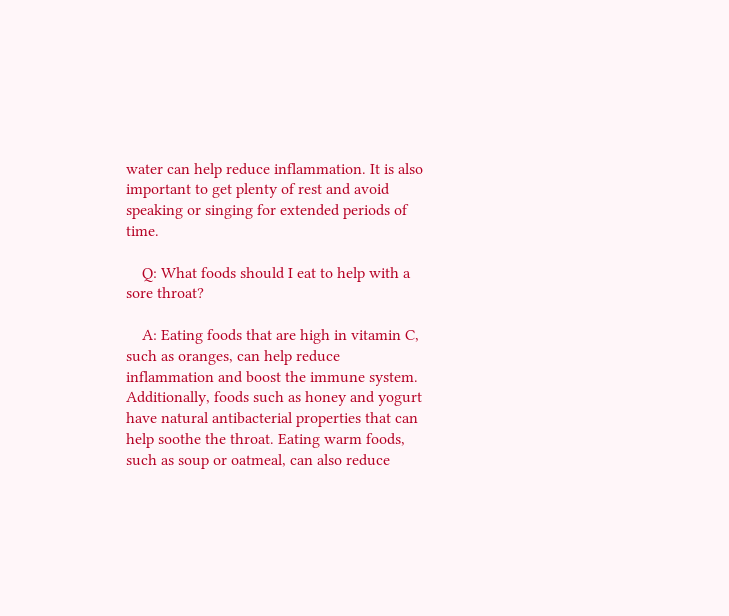water can help reduce inflammation. It is also important to get plenty of rest and avoid speaking or singing for extended periods of time.

    Q: What foods should I eat to help with a sore throat?

    A: Eating foods that are high in vitamin C, such as oranges, can help reduce inflammation and boost the immune system. Additionally, foods such as honey and yogurt have natural antibacterial properties that can help soothe the throat. Eating warm foods, such as soup or oatmeal, can also reduce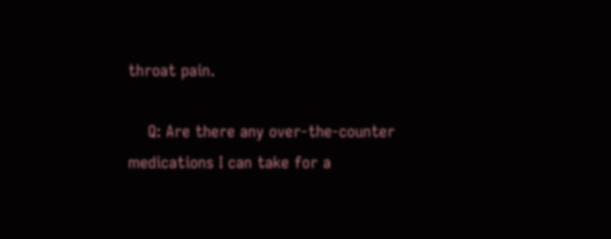throat pain.

    Q: Are there any over-the-counter medications I can take for a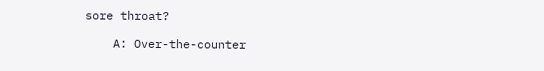sore throat?

    A: Over-the-counter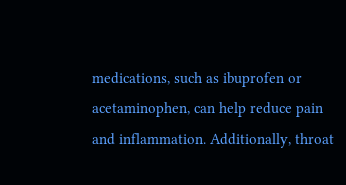medications, such as ibuprofen or acetaminophen, can help reduce pain and inflammation. Additionally, throat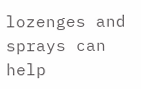lozenges and sprays can help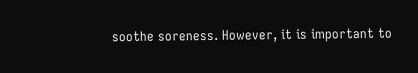soothe soreness. However, it is important to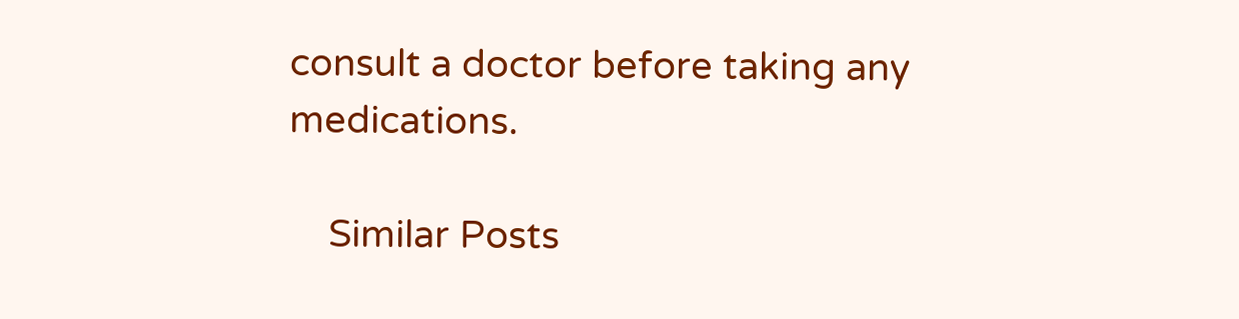consult a doctor before taking any medications.

    Similar Posts